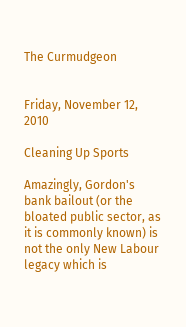The Curmudgeon


Friday, November 12, 2010

Cleaning Up Sports

Amazingly, Gordon's bank bailout (or the bloated public sector, as it is commonly known) is not the only New Labour legacy which is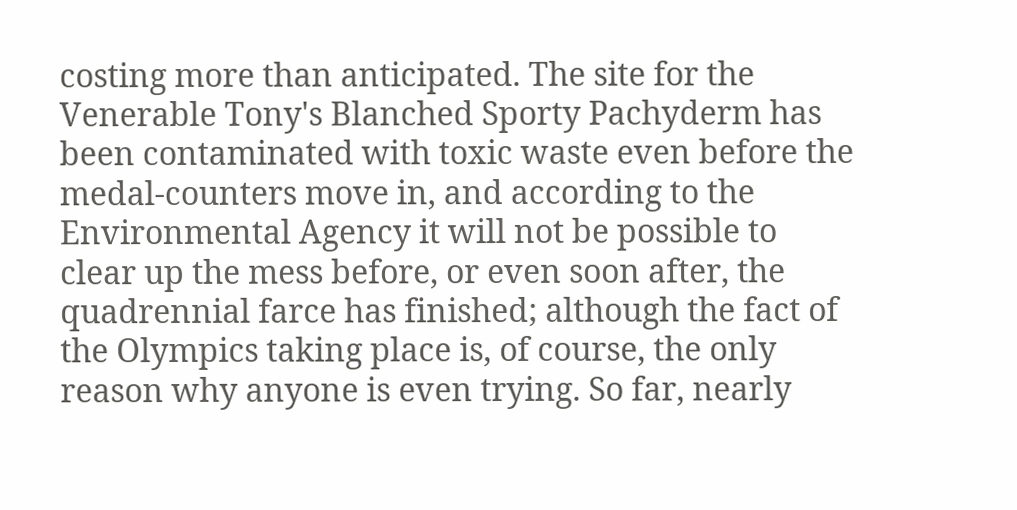costing more than anticipated. The site for the Venerable Tony's Blanched Sporty Pachyderm has been contaminated with toxic waste even before the medal-counters move in, and according to the Environmental Agency it will not be possible to clear up the mess before, or even soon after, the quadrennial farce has finished; although the fact of the Olympics taking place is, of course, the only reason why anyone is even trying. So far, nearly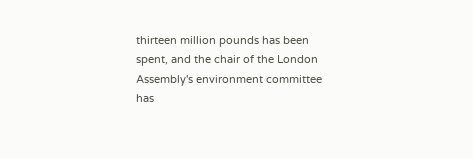thirteen million pounds has been spent, and the chair of the London Assembly's environment committee has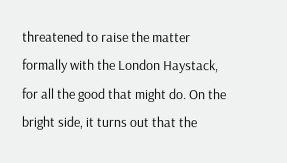threatened to raise the matter formally with the London Haystack, for all the good that might do. On the bright side, it turns out that the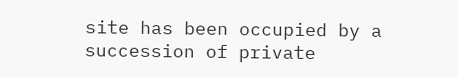site has been occupied by a succession of private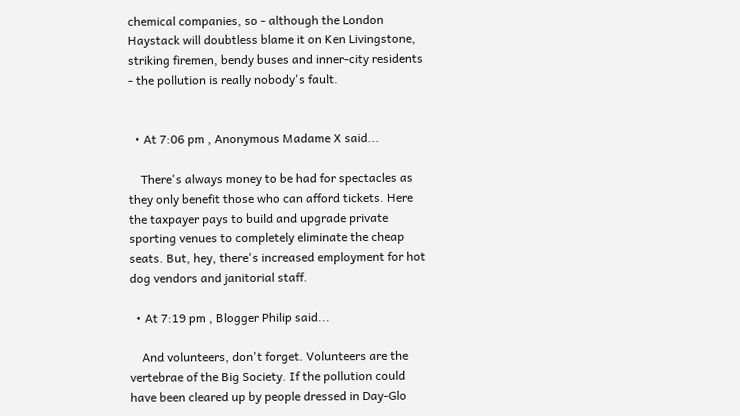chemical companies, so - although the London Haystack will doubtless blame it on Ken Livingstone, striking firemen, bendy buses and inner-city residents - the pollution is really nobody's fault.


  • At 7:06 pm , Anonymous Madame X said...

    There's always money to be had for spectacles as they only benefit those who can afford tickets. Here the taxpayer pays to build and upgrade private sporting venues to completely eliminate the cheap seats. But, hey, there's increased employment for hot dog vendors and janitorial staff.

  • At 7:19 pm , Blogger Philip said...

    And volunteers, don't forget. Volunteers are the vertebrae of the Big Society. If the pollution could have been cleared up by people dressed in Day-Glo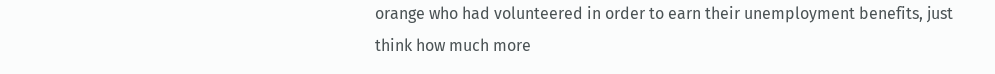orange who had volunteered in order to earn their unemployment benefits, just think how much more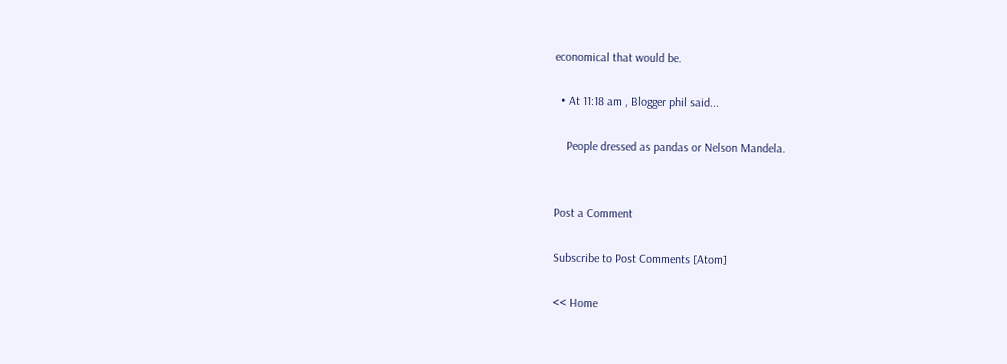economical that would be.

  • At 11:18 am , Blogger phil said...

    People dressed as pandas or Nelson Mandela.


Post a Comment

Subscribe to Post Comments [Atom]

<< Home